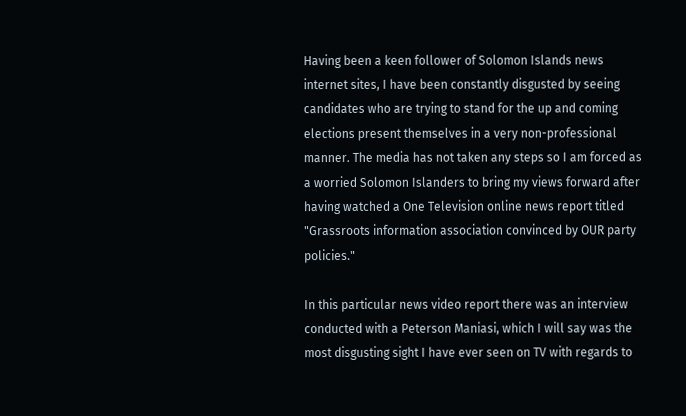Having been a keen follower of Solomon Islands news internet sites, I have been constantly disgusted by seeing candidates who are trying to stand for the up and coming elections present themselves in a very non-professional manner. The media has not taken any steps so I am forced as a worried Solomon Islanders to bring my views forward after having watched a One Television online news report titled "Grassroots information association convinced by OUR party policies."

In this particular news video report there was an interview conducted with a Peterson Maniasi, which I will say was the most disgusting sight I have ever seen on TV with regards to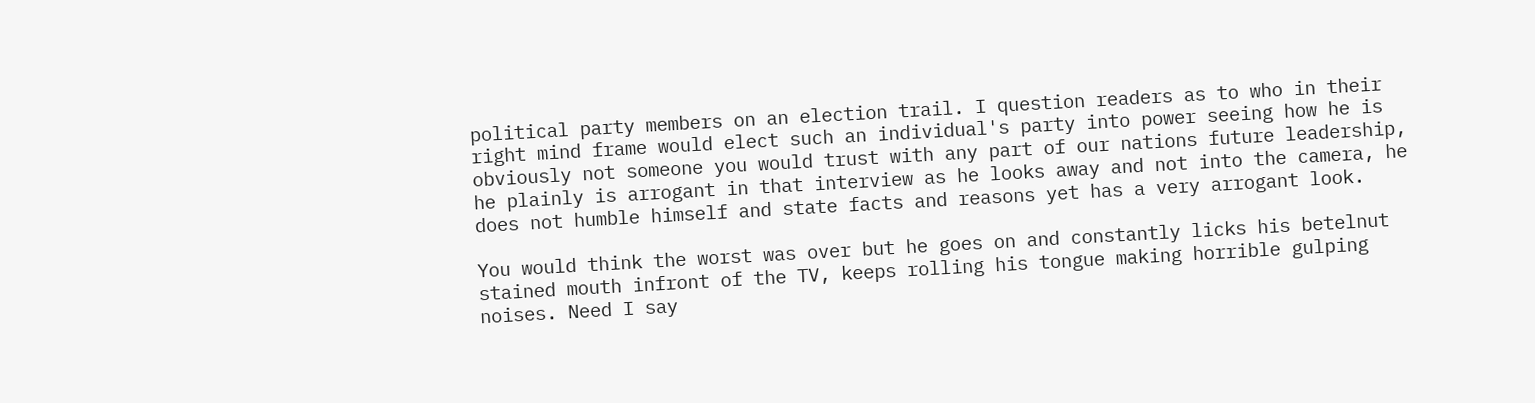political party members on an election trail. I question readers as to who in their right mind frame would elect such an individual's party into power seeing how he is obviously not someone you would trust with any part of our nations future leadership, he plainly is arrogant in that interview as he looks away and not into the camera, he does not humble himself and state facts and reasons yet has a very arrogant look.

You would think the worst was over but he goes on and constantly licks his betelnut stained mouth infront of the TV, keeps rolling his tongue making horrible gulping noises. Need I say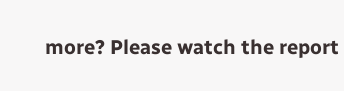more? Please watch the report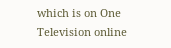which is on One Television online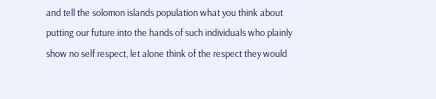and tell the solomon islands population what you think about putting our future into the hands of such individuals who plainly show no self respect, let alone think of the respect they would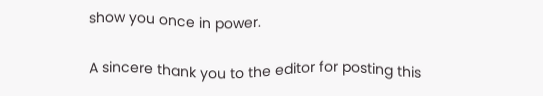show you once in power.

A sincere thank you to the editor for posting this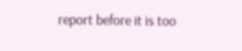report before it is too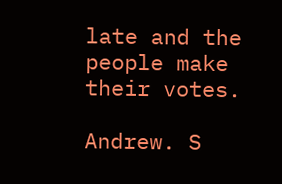late and the people make their votes.

Andrew. S